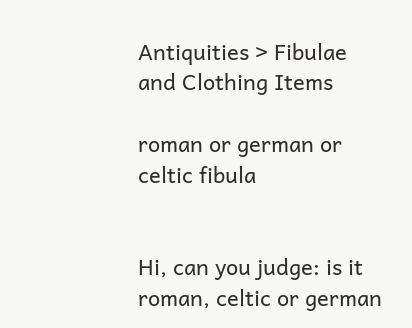Antiquities > Fibulae and Clothing Items

roman or german or celtic fibula


Hi, can you judge: is it roman, celtic or german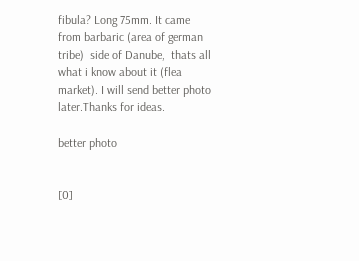fibula? Long 75mm. It came from barbaric (area of german tribe)  side of Danube,  thats all what i know about it (flea market). I will send better photo later.Thanks for ideas.

better photo


[0]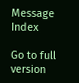Message Index

Go to full version